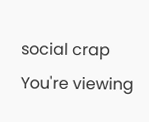social crap
You're viewing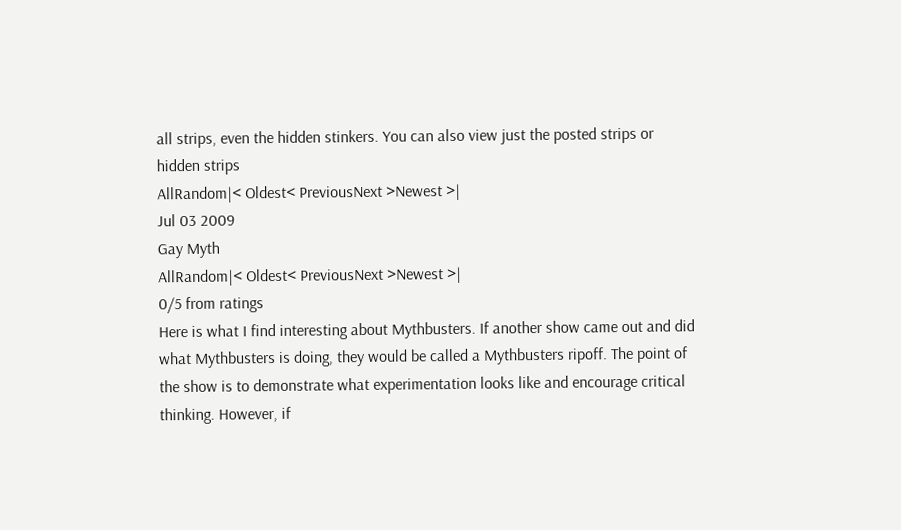all strips, even the hidden stinkers. You can also view just the posted strips or hidden strips
AllRandom|< Oldest< PreviousNext >Newest >|
Jul 03 2009
Gay Myth
AllRandom|< Oldest< PreviousNext >Newest >|
0/5 from ratings
Here is what I find interesting about Mythbusters. If another show came out and did what Mythbusters is doing, they would be called a Mythbusters ripoff. The point of the show is to demonstrate what experimentation looks like and encourage critical thinking. However, if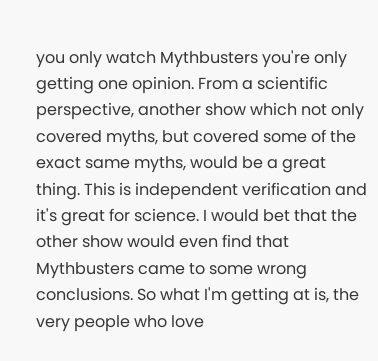you only watch Mythbusters you're only getting one opinion. From a scientific perspective, another show which not only covered myths, but covered some of the exact same myths, would be a great thing. This is independent verification and it's great for science. I would bet that the other show would even find that Mythbusters came to some wrong conclusions. So what I'm getting at is, the very people who love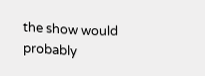the show would probably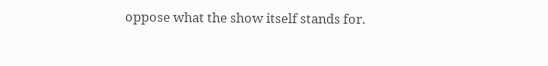oppose what the show itself stands for.